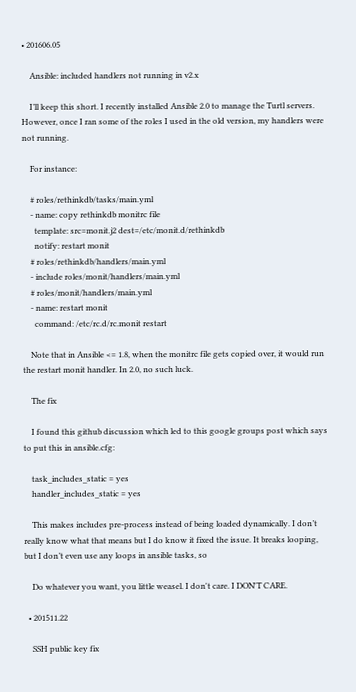• 201606.05

    Ansible: included handlers not running in v2.x

    I’ll keep this short. I recently installed Ansible 2.0 to manage the Turtl servers. However, once I ran some of the roles I used in the old version, my handlers were not running.

    For instance:

    # roles/rethinkdb/tasks/main.yml
    - name: copy rethinkdb monitrc file
      template: src=monit.j2 dest=/etc/monit.d/rethinkdb
      notify: restart monit
    # roles/rethinkdb/handlers/main.yml
    - include roles/monit/handlers/main.yml
    # roles/monit/handlers/main.yml
    - name: restart monit
      command: /etc/rc.d/rc.monit restart

    Note that in Ansible <= 1.8, when the monitrc file gets copied over, it would run the restart monit handler. In 2.0, no such luck.

    The fix

    I found this github discussion which led to this google groups post which says to put this in ansible.cfg:

    task_includes_static = yes
    handler_includes_static = yes

    This makes includes pre-process instead of being loaded dynamically. I don’t really know what that means but I do know it fixed the issue. It breaks looping, but I don’t even use any loops in ansible tasks, so

    Do whatever you want, you little weasel. I don't care. I DON'T CARE.

  • 201511.22

    SSH public key fix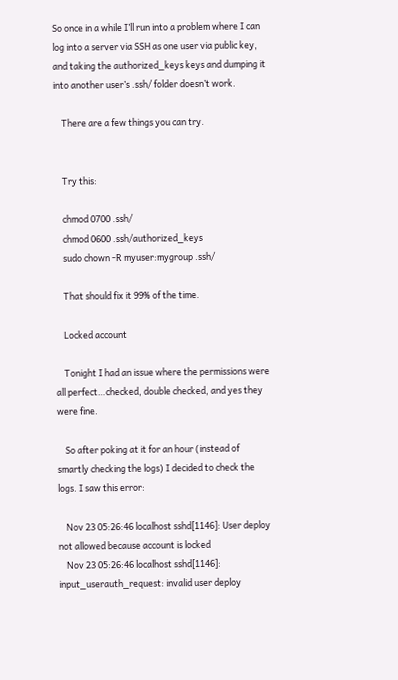So once in a while I’ll run into a problem where I can log into a server via SSH as one user via public key, and taking the authorized_keys keys and dumping it into another user’s .ssh/ folder doesn’t work.

    There are a few things you can try.


    Try this:

    chmod 0700 .ssh/
    chmod 0600 .ssh/authorized_keys
    sudo chown -R myuser:mygroup .ssh/

    That should fix it 99% of the time.

    Locked account

    Tonight I had an issue where the permissions were all perfect…checked, double checked, and yes they were fine.

    So after poking at it for an hour (instead of smartly checking the logs) I decided to check the logs. I saw this error:

    Nov 23 05:26:46 localhost sshd[1146]: User deploy not allowed because account is locked
    Nov 23 05:26:46 localhost sshd[1146]: input_userauth_request: invalid user deploy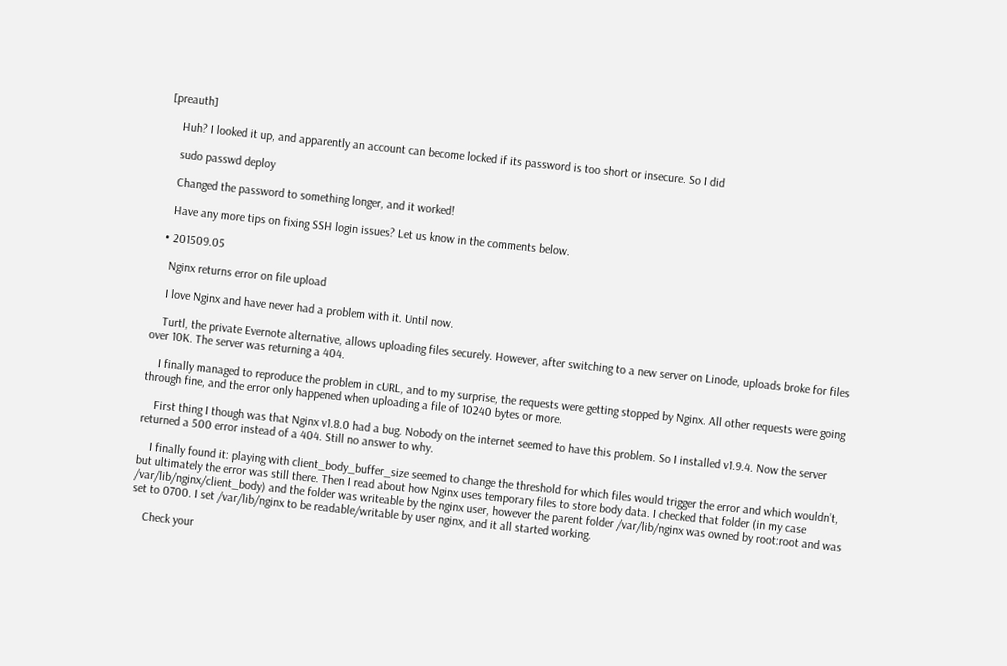[preauth]

    Huh? I looked it up, and apparently an account can become locked if its password is too short or insecure. So I did

    sudo passwd deploy

    Changed the password to something longer, and it worked!

    Have any more tips on fixing SSH login issues? Let us know in the comments below.

  • 201509.05

    Nginx returns error on file upload

    I love Nginx and have never had a problem with it. Until now.

    Turtl, the private Evernote alternative, allows uploading files securely. However, after switching to a new server on Linode, uploads broke for files over 10K. The server was returning a 404.

    I finally managed to reproduce the problem in cURL, and to my surprise, the requests were getting stopped by Nginx. All other requests were going through fine, and the error only happened when uploading a file of 10240 bytes or more.

    First thing I though was that Nginx v1.8.0 had a bug. Nobody on the internet seemed to have this problem. So I installed v1.9.4. Now the server returned a 500 error instead of a 404. Still no answer to why.

    I finally found it: playing with client_body_buffer_size seemed to change the threshold for which files would trigger the error and which wouldn’t, but ultimately the error was still there. Then I read about how Nginx uses temporary files to store body data. I checked that folder (in my case /var/lib/nginx/client_body) and the folder was writeable by the nginx user, however the parent folder /var/lib/nginx was owned by root:root and was set to 0700. I set /var/lib/nginx to be readable/writable by user nginx, and it all started working.

    Check your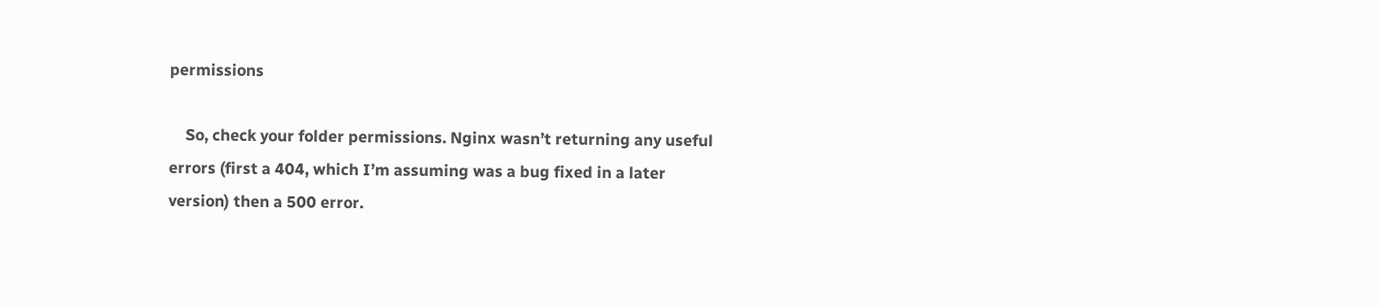permissions

    So, check your folder permissions. Nginx wasn’t returning any useful errors (first a 404, which I’m assuming was a bug fixed in a later version) then a 500 error.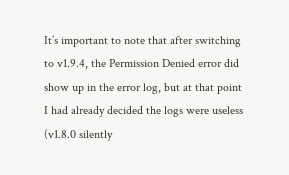It’s important to note that after switching to v1.9.4, the Permission Denied error did show up in the error log, but at that point I had already decided the logs were useless (v1.8.0 silently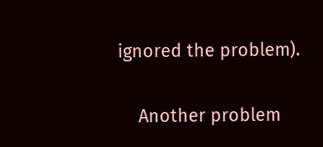ignored the problem).

    Another problem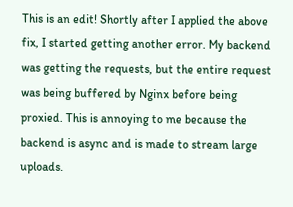This is an edit! Shortly after I applied the above fix, I started getting another error. My backend was getting the requests, but the entire request was being buffered by Nginx before being proxied. This is annoying to me because the backend is async and is made to stream large uploads.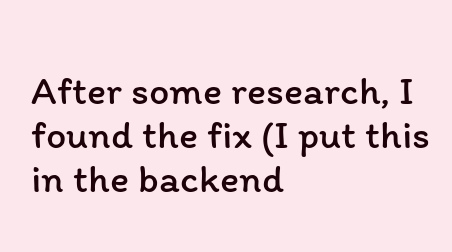After some research, I found the fix (I put this in the backend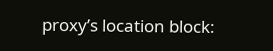proxy’s location block: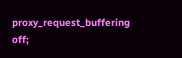proxy_request_buffering off;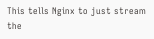This tells Nginx to just stream the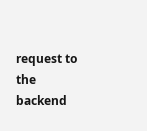request to the backend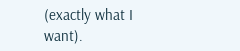(exactly what I want).